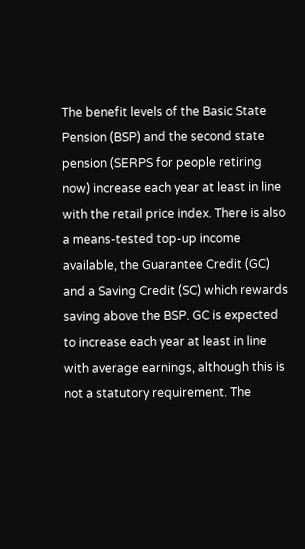The benefit levels of the Basic State Pension (BSP) and the second state pension (SERPS for people retiring now) increase each year at least in line with the retail price index. There is also a means-tested top-up income available, the Guarantee Credit (GC) and a Saving Credit (SC) which rewards saving above the BSP. GC is expected to increase each year at least in line with average earnings, although this is not a statutory requirement. The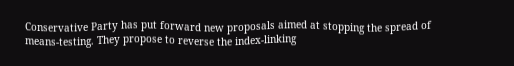Conservative Party has put forward new proposals aimed at stopping the spread of means-testing. They propose to reverse the index-linking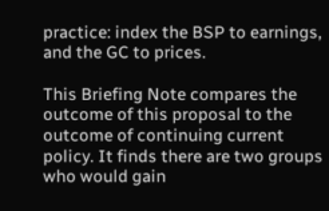practice: index the BSP to earnings, and the GC to prices.

This Briefing Note compares the outcome of this proposal to the outcome of continuing current policy. It finds there are two groups who would gain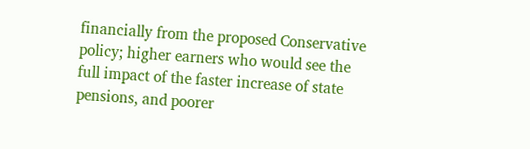financially from the proposed Conservative policy; higher earners who would see the full impact of the faster increase of state pensions, and poorer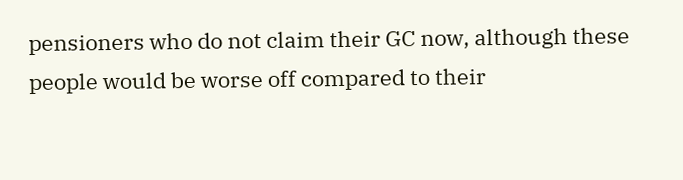pensioners who do not claim their GC now, although these people would be worse off compared to their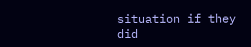situation if they did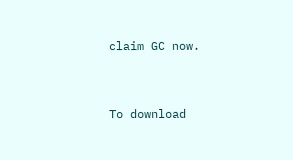claim GC now.


To download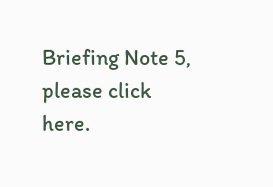Briefing Note 5, please click here.